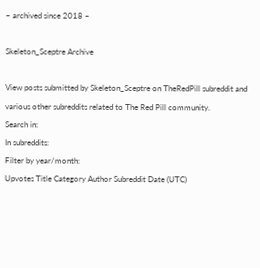~ archived since 2018 ~

Skeleton_Sceptre Archive

View posts submitted by Skeleton_Sceptre on TheRedPill subreddit and various other subreddits related to The Red Pill community.
Search in:
In subreddits:
Filter by year/month:
Upvotes Title Category Author Subreddit Date (UTC)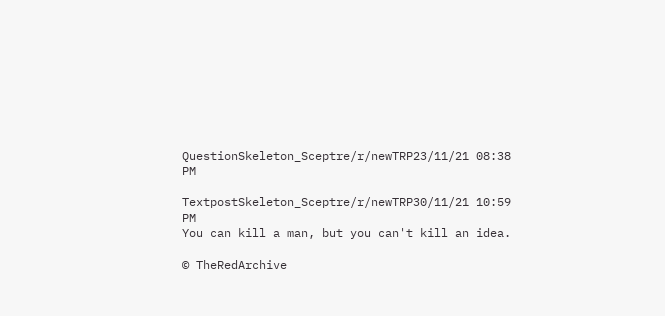QuestionSkeleton_Sceptre/r/newTRP23/11/21 08:38 PM

TextpostSkeleton_Sceptre/r/newTRP30/11/21 10:59 PM
You can kill a man, but you can't kill an idea.

© TheRedArchive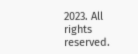2023. All rights reserved.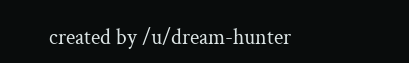created by /u/dream-hunter